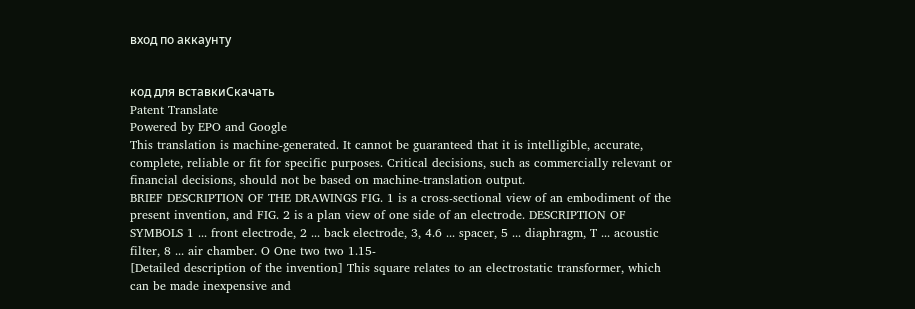вход по аккаунту


код для вставкиСкачать
Patent Translate
Powered by EPO and Google
This translation is machine-generated. It cannot be guaranteed that it is intelligible, accurate,
complete, reliable or fit for specific purposes. Critical decisions, such as commercially relevant or
financial decisions, should not be based on machine-translation output.
BRIEF DESCRIPTION OF THE DRAWINGS FIG. 1 is a cross-sectional view of an embodiment of the
present invention, and FIG. 2 is a plan view of one side of an electrode. DESCRIPTION OF
SYMBOLS 1 ... front electrode, 2 ... back electrode, 3, 4.6 ... spacer, 5 ... diaphragm, T ... acoustic
filter, 8 ... air chamber. O One two two 1.15-
[Detailed description of the invention] This square relates to an electrostatic transformer, which
can be made inexpensive and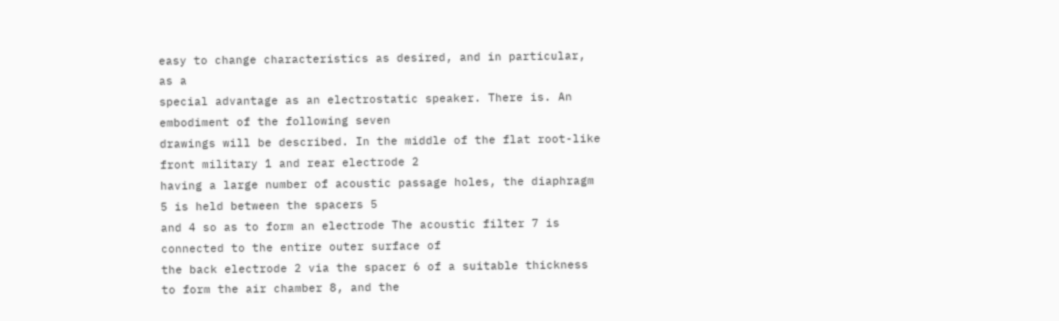easy to change characteristics as desired, and in particular, as a
special advantage as an electrostatic speaker. There is. An embodiment of the following seven
drawings will be described. In the middle of the flat root-like front military 1 and rear electrode 2
having a large number of acoustic passage holes, the diaphragm 5 is held between the spacers 5
and 4 so as to form an electrode The acoustic filter 7 is connected to the entire outer surface of
the back electrode 2 via the spacer 6 of a suitable thickness to form the air chamber 8, and the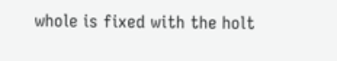whole is fixed with the holt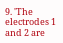9. 'The electrodes 1 and 2 are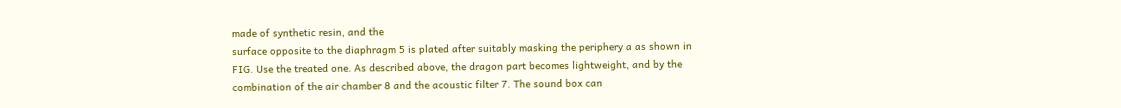made of synthetic resin, and the
surface opposite to the diaphragm 5 is plated after suitably masking the periphery a as shown in
FIG. Use the treated one. As described above, the dragon part becomes lightweight, and by the
combination of the air chamber 8 and the acoustic filter 7. The sound box can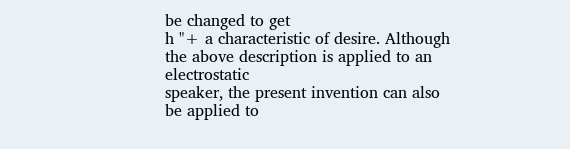be changed to get
h "+ a characteristic of desire. Although the above description is applied to an electrostatic
speaker, the present invention can also be applied to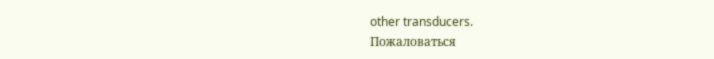other transducers.
Пожаловаться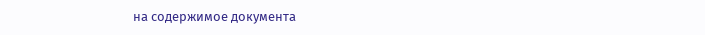на содержимое документа